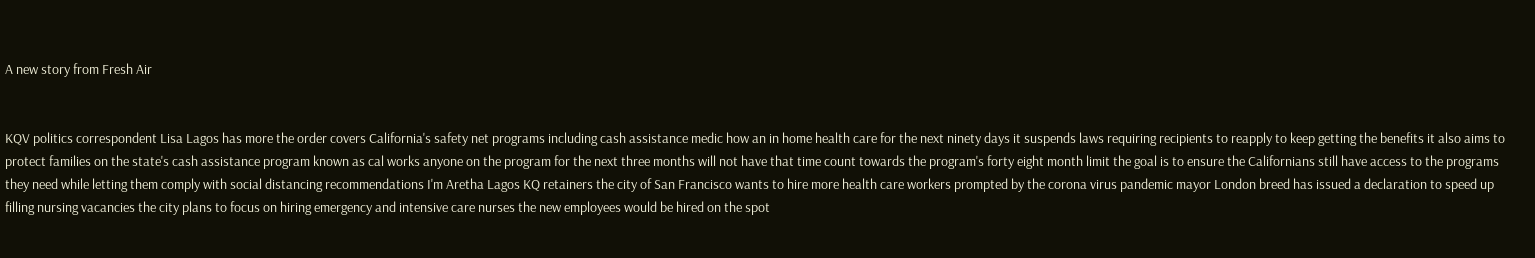A new story from Fresh Air


KQV politics correspondent Lisa Lagos has more the order covers California's safety net programs including cash assistance medic how an in home health care for the next ninety days it suspends laws requiring recipients to reapply to keep getting the benefits it also aims to protect families on the state's cash assistance program known as cal works anyone on the program for the next three months will not have that time count towards the program's forty eight month limit the goal is to ensure the Californians still have access to the programs they need while letting them comply with social distancing recommendations I'm Aretha Lagos KQ retainers the city of San Francisco wants to hire more health care workers prompted by the corona virus pandemic mayor London breed has issued a declaration to speed up filling nursing vacancies the city plans to focus on hiring emergency and intensive care nurses the new employees would be hired on the spot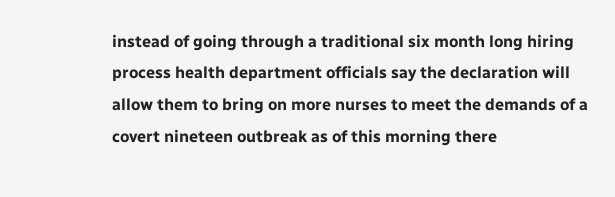instead of going through a traditional six month long hiring process health department officials say the declaration will allow them to bring on more nurses to meet the demands of a covert nineteen outbreak as of this morning there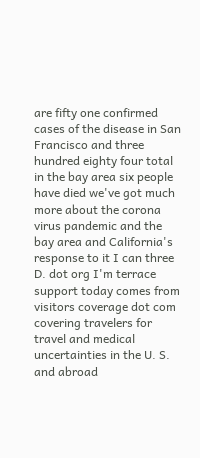are fifty one confirmed cases of the disease in San Francisco and three hundred eighty four total in the bay area six people have died we've got much more about the corona virus pandemic and the bay area and California's response to it I can three D. dot org I'm terrace support today comes from visitors coverage dot com covering travelers for travel and medical uncertainties in the U. S. and abroad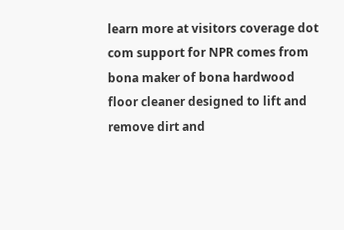learn more at visitors coverage dot com support for NPR comes from bona maker of bona hardwood floor cleaner designed to lift and remove dirt and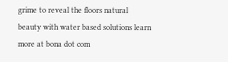grime to reveal the floors natural beauty with water based solutions learn more at bona dot com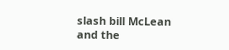slash bill McLean and the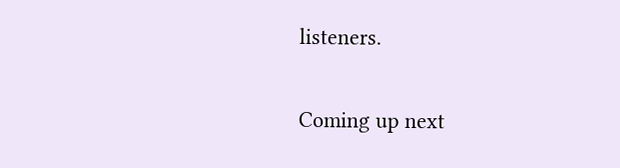listeners.

Coming up next